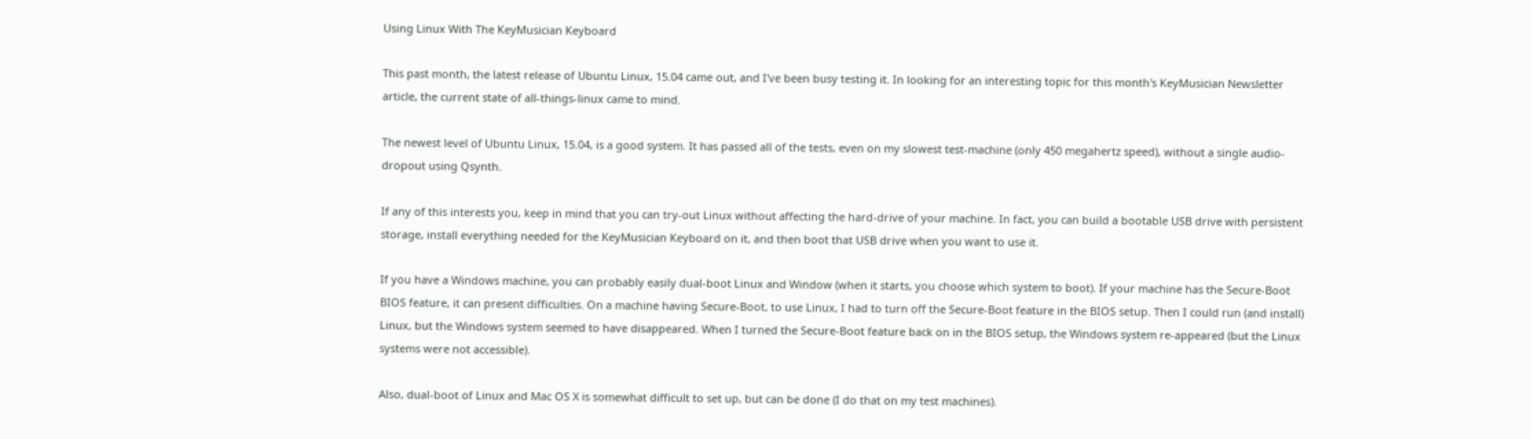Using Linux With The KeyMusician Keyboard

This past month, the latest release of Ubuntu Linux, 15.04 came out, and I've been busy testing it. In looking for an interesting topic for this month's KeyMusician Newsletter article, the current state of all-things-linux came to mind.

The newest level of Ubuntu Linux, 15.04, is a good system. It has passed all of the tests, even on my slowest test-machine (only 450 megahertz speed), without a single audio-dropout using Qsynth.

If any of this interests you, keep in mind that you can try-out Linux without affecting the hard-drive of your machine. In fact, you can build a bootable USB drive with persistent storage, install everything needed for the KeyMusician Keyboard on it, and then boot that USB drive when you want to use it.

If you have a Windows machine, you can probably easily dual-boot Linux and Window (when it starts, you choose which system to boot). If your machine has the Secure-Boot BIOS feature, it can present difficulties. On a machine having Secure-Boot, to use Linux, I had to turn off the Secure-Boot feature in the BIOS setup. Then I could run (and install) Linux, but the Windows system seemed to have disappeared. When I turned the Secure-Boot feature back on in the BIOS setup, the Windows system re-appeared (but the Linux systems were not accessible).

Also, dual-boot of Linux and Mac OS X is somewhat difficult to set up, but can be done (I do that on my test machines).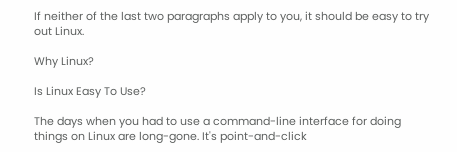If neither of the last two paragraphs apply to you, it should be easy to try out Linux.

Why Linux?

Is Linux Easy To Use?

The days when you had to use a command-line interface for doing things on Linux are long-gone. It's point-and-click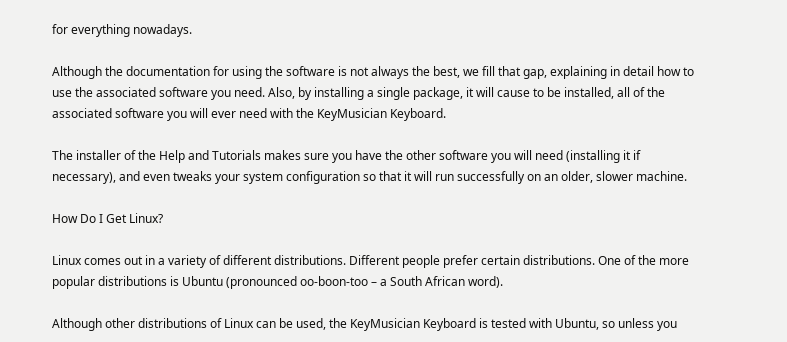for everything nowadays.

Although the documentation for using the software is not always the best, we fill that gap, explaining in detail how to use the associated software you need. Also, by installing a single package, it will cause to be installed, all of the associated software you will ever need with the KeyMusician Keyboard.

The installer of the Help and Tutorials makes sure you have the other software you will need (installing it if necessary), and even tweaks your system configuration so that it will run successfully on an older, slower machine.

How Do I Get Linux?

Linux comes out in a variety of different distributions. Different people prefer certain distributions. One of the more popular distributions is Ubuntu (pronounced oo-boon-too – a South African word).

Although other distributions of Linux can be used, the KeyMusician Keyboard is tested with Ubuntu, so unless you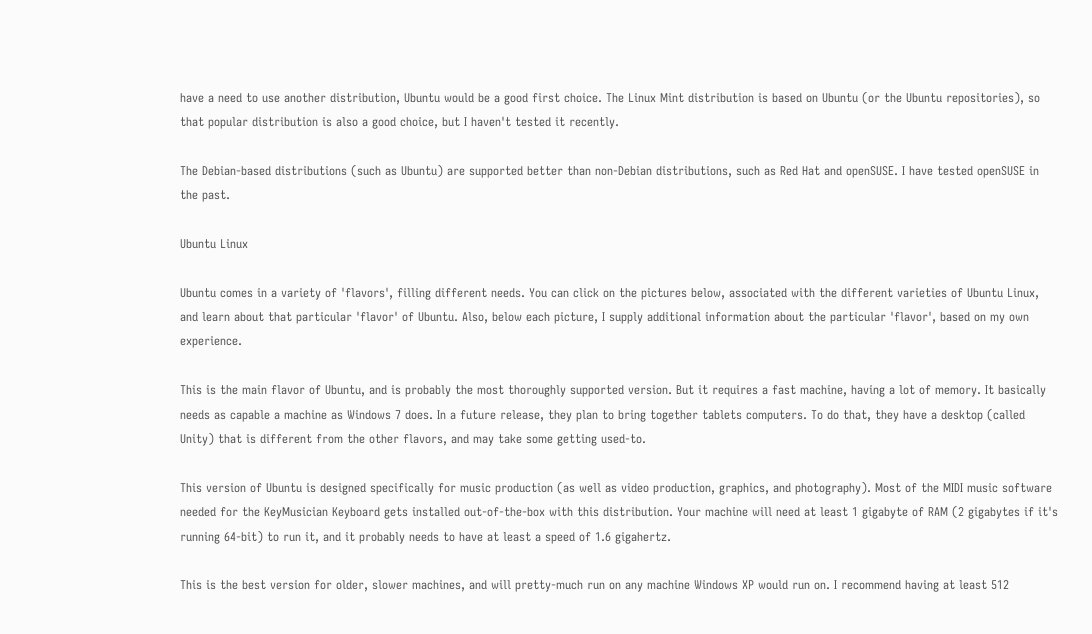have a need to use another distribution, Ubuntu would be a good first choice. The Linux Mint distribution is based on Ubuntu (or the Ubuntu repositories), so that popular distribution is also a good choice, but I haven't tested it recently.

The Debian-based distributions (such as Ubuntu) are supported better than non-Debian distributions, such as Red Hat and openSUSE. I have tested openSUSE in the past.

Ubuntu Linux

Ubuntu comes in a variety of 'flavors', filling different needs. You can click on the pictures below, associated with the different varieties of Ubuntu Linux, and learn about that particular 'flavor' of Ubuntu. Also, below each picture, I supply additional information about the particular 'flavor', based on my own experience.

This is the main flavor of Ubuntu, and is probably the most thoroughly supported version. But it requires a fast machine, having a lot of memory. It basically needs as capable a machine as Windows 7 does. In a future release, they plan to bring together tablets computers. To do that, they have a desktop (called Unity) that is different from the other flavors, and may take some getting used-to.

This version of Ubuntu is designed specifically for music production (as well as video production, graphics, and photography). Most of the MIDI music software needed for the KeyMusician Keyboard gets installed out-of-the-box with this distribution. Your machine will need at least 1 gigabyte of RAM (2 gigabytes if it's running 64-bit) to run it, and it probably needs to have at least a speed of 1.6 gigahertz.

This is the best version for older, slower machines, and will pretty-much run on any machine Windows XP would run on. I recommend having at least 512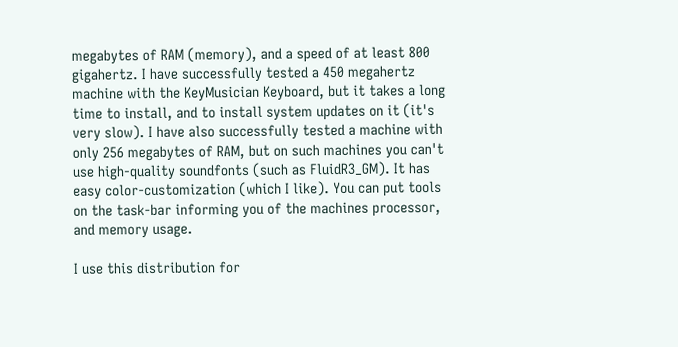megabytes of RAM (memory), and a speed of at least 800 gigahertz. I have successfully tested a 450 megahertz machine with the KeyMusician Keyboard, but it takes a long time to install, and to install system updates on it (it's very slow). I have also successfully tested a machine with only 256 megabytes of RAM, but on such machines you can't use high-quality soundfonts (such as FluidR3_GM). It has easy color-customization (which I like). You can put tools on the task-bar informing you of the machines processor, and memory usage.

I use this distribution for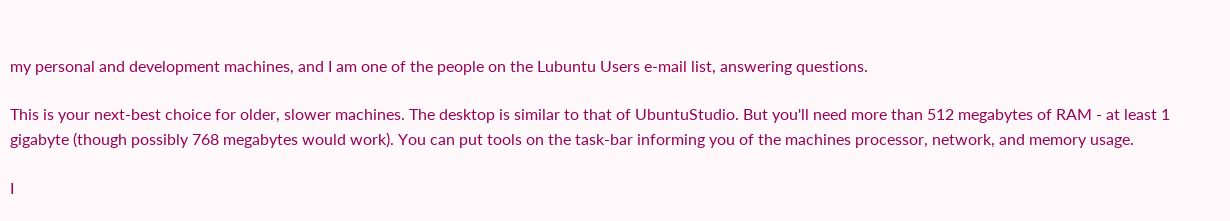my personal and development machines, and I am one of the people on the Lubuntu Users e-mail list, answering questions.

This is your next-best choice for older, slower machines. The desktop is similar to that of UbuntuStudio. But you'll need more than 512 megabytes of RAM - at least 1 gigabyte (though possibly 768 megabytes would work). You can put tools on the task-bar informing you of the machines processor, network, and memory usage.

I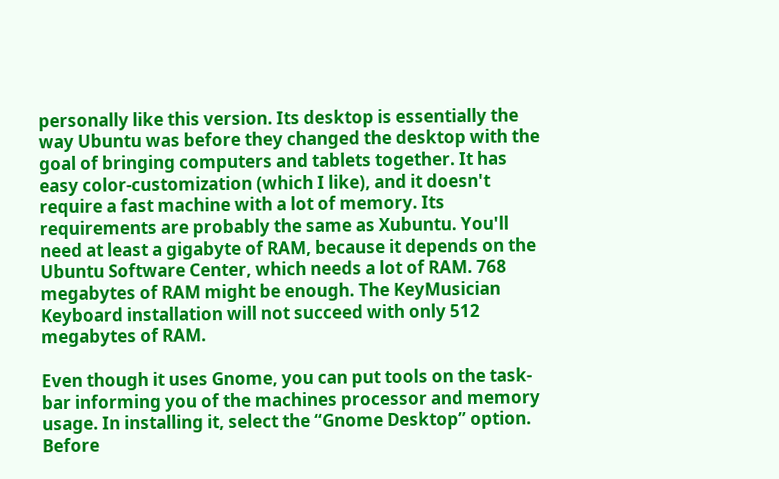personally like this version. Its desktop is essentially the way Ubuntu was before they changed the desktop with the goal of bringing computers and tablets together. It has easy color-customization (which I like), and it doesn't require a fast machine with a lot of memory. Its requirements are probably the same as Xubuntu. You'll need at least a gigabyte of RAM, because it depends on the Ubuntu Software Center, which needs a lot of RAM. 768 megabytes of RAM might be enough. The KeyMusician Keyboard installation will not succeed with only 512 megabytes of RAM.

Even though it uses Gnome, you can put tools on the task-bar informing you of the machines processor and memory usage. In installing it, select the “Gnome Desktop” option. Before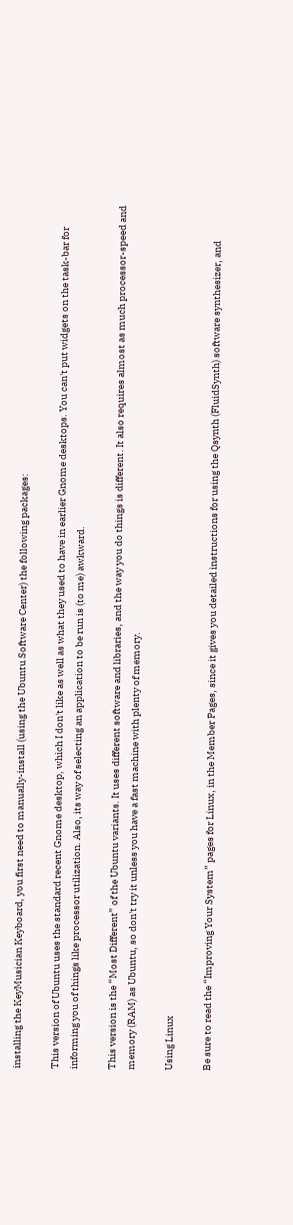installing the KeyMusician Keyboard, you first need to manually-install (using the Ubuntu Software Center) the following packages:

This version of Ubuntu uses the standard recent Gnome desktop, which I don't like as well as what they used to have in earlier Gnome desktops. You can't put widgets on the task-bar for informing you of things like processor utilization. Also, its way of selecting an application to be run is (to me) awkward.

This version is the “Most Different” of the Ubuntu variants. It uses different software and libraries, and the way you do things is different. It also requires almost as much processor-speed and memory (RAM) as Ubuntu, so don't try it unless you have a fast machine with plenty of memory.

Using Linux

Be sure to read the “Improving Your System” pages for Linux, in the Member Pages, since it gives you detailed instructions for using the Qsynth (FluidSynth) software synthesizer, and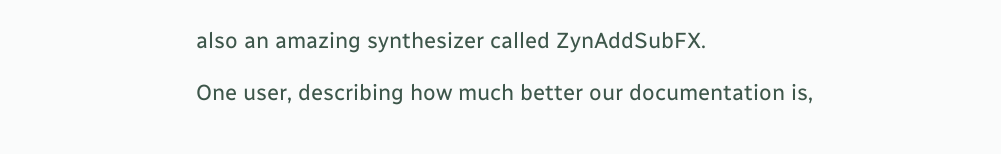also an amazing synthesizer called ZynAddSubFX.

One user, describing how much better our documentation is,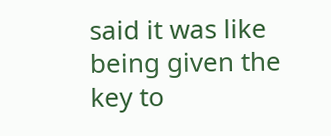said it was like being given the key to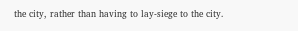the city, rather than having to lay-siege to the city.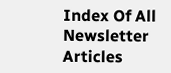Index Of All Newsletter Articles